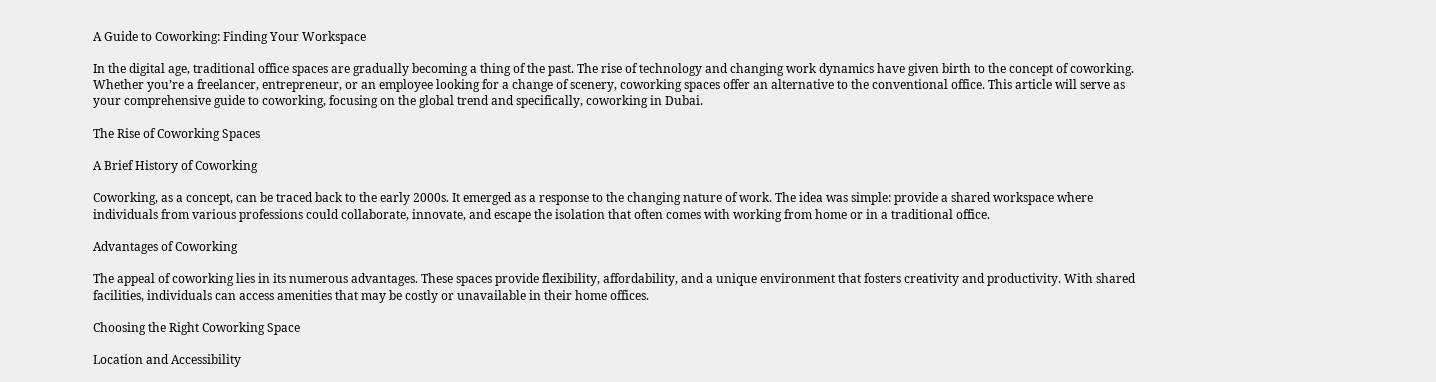A Guide to Coworking: Finding Your Workspace

In the digital age, traditional office spaces are gradually becoming a thing of the past. The rise of technology and changing work dynamics have given birth to the concept of coworking. Whether you’re a freelancer, entrepreneur, or an employee looking for a change of scenery, coworking spaces offer an alternative to the conventional office. This article will serve as your comprehensive guide to coworking, focusing on the global trend and specifically, coworking in Dubai.

The Rise of Coworking Spaces

A Brief History of Coworking

Coworking, as a concept, can be traced back to the early 2000s. It emerged as a response to the changing nature of work. The idea was simple: provide a shared workspace where individuals from various professions could collaborate, innovate, and escape the isolation that often comes with working from home or in a traditional office.

Advantages of Coworking

The appeal of coworking lies in its numerous advantages. These spaces provide flexibility, affordability, and a unique environment that fosters creativity and productivity. With shared facilities, individuals can access amenities that may be costly or unavailable in their home offices.

Choosing the Right Coworking Space

Location and Accessibility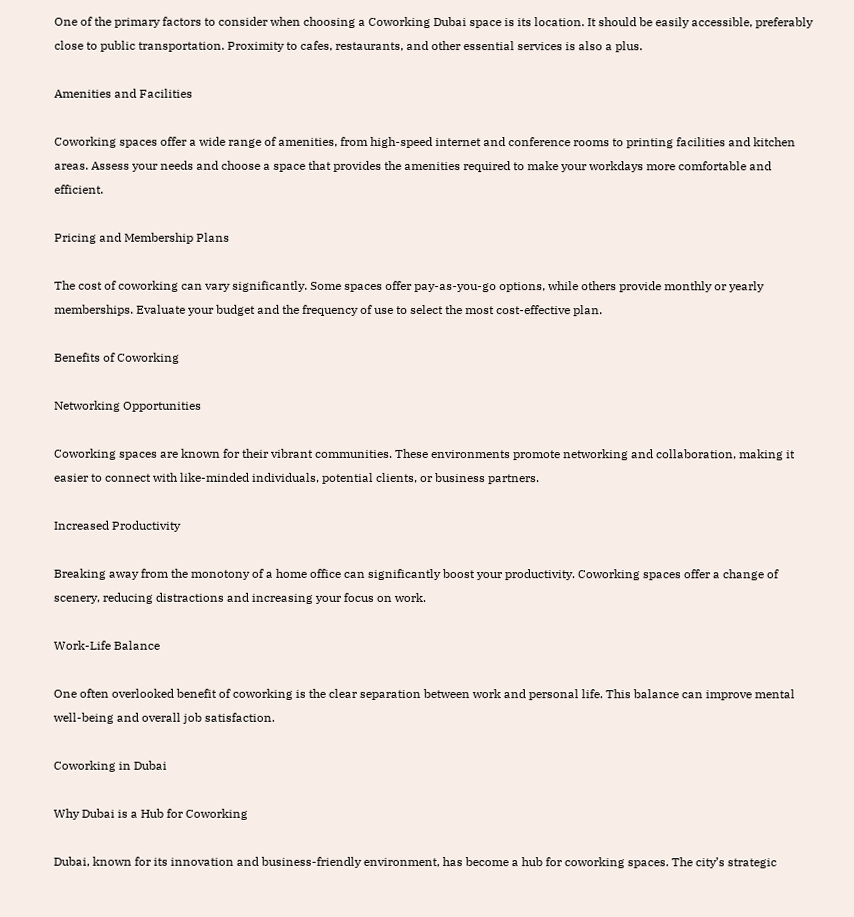One of the primary factors to consider when choosing a Coworking Dubai space is its location. It should be easily accessible, preferably close to public transportation. Proximity to cafes, restaurants, and other essential services is also a plus.

Amenities and Facilities

Coworking spaces offer a wide range of amenities, from high-speed internet and conference rooms to printing facilities and kitchen areas. Assess your needs and choose a space that provides the amenities required to make your workdays more comfortable and efficient.

Pricing and Membership Plans

The cost of coworking can vary significantly. Some spaces offer pay-as-you-go options, while others provide monthly or yearly memberships. Evaluate your budget and the frequency of use to select the most cost-effective plan.

Benefits of Coworking

Networking Opportunities

Coworking spaces are known for their vibrant communities. These environments promote networking and collaboration, making it easier to connect with like-minded individuals, potential clients, or business partners.

Increased Productivity

Breaking away from the monotony of a home office can significantly boost your productivity. Coworking spaces offer a change of scenery, reducing distractions and increasing your focus on work.

Work-Life Balance

One often overlooked benefit of coworking is the clear separation between work and personal life. This balance can improve mental well-being and overall job satisfaction.

Coworking in Dubai

Why Dubai is a Hub for Coworking

Dubai, known for its innovation and business-friendly environment, has become a hub for coworking spaces. The city’s strategic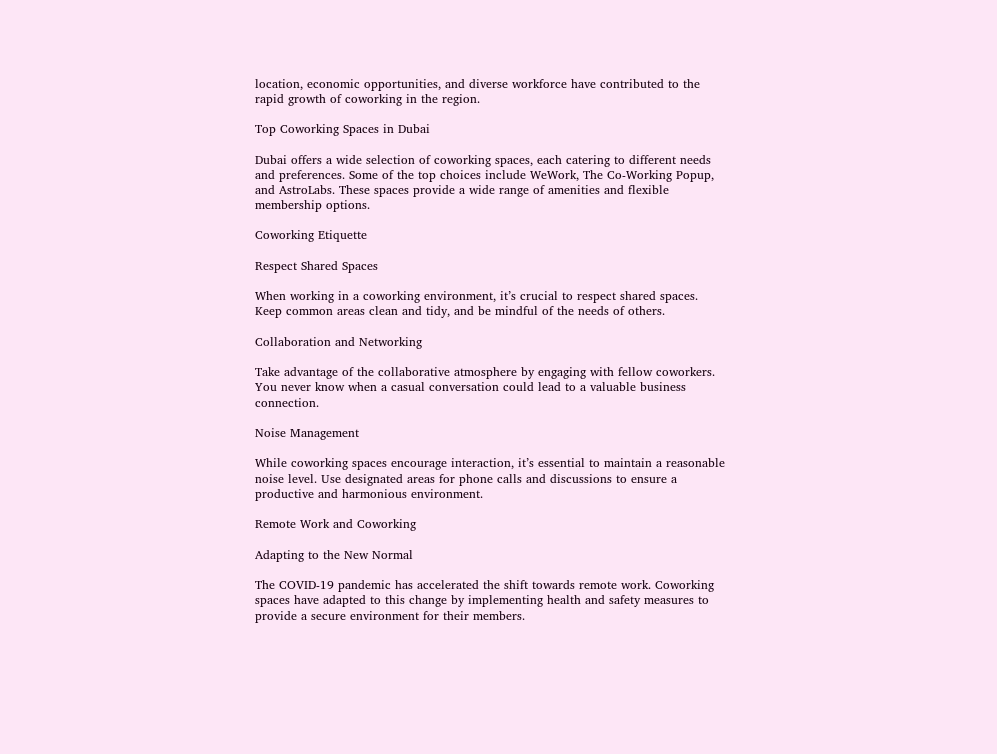location, economic opportunities, and diverse workforce have contributed to the rapid growth of coworking in the region.

Top Coworking Spaces in Dubai

Dubai offers a wide selection of coworking spaces, each catering to different needs and preferences. Some of the top choices include WeWork, The Co-Working Popup, and AstroLabs. These spaces provide a wide range of amenities and flexible membership options.

Coworking Etiquette

Respect Shared Spaces

When working in a coworking environment, it’s crucial to respect shared spaces. Keep common areas clean and tidy, and be mindful of the needs of others.

Collaboration and Networking

Take advantage of the collaborative atmosphere by engaging with fellow coworkers. You never know when a casual conversation could lead to a valuable business connection.

Noise Management

While coworking spaces encourage interaction, it’s essential to maintain a reasonable noise level. Use designated areas for phone calls and discussions to ensure a productive and harmonious environment.

Remote Work and Coworking

Adapting to the New Normal

The COVID-19 pandemic has accelerated the shift towards remote work. Coworking spaces have adapted to this change by implementing health and safety measures to provide a secure environment for their members.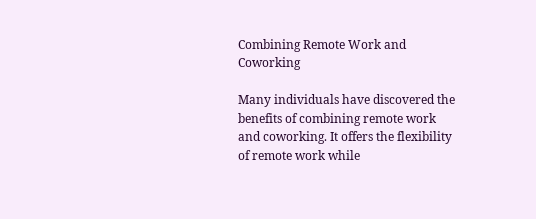Combining Remote Work and Coworking

Many individuals have discovered the benefits of combining remote work and coworking. It offers the flexibility of remote work while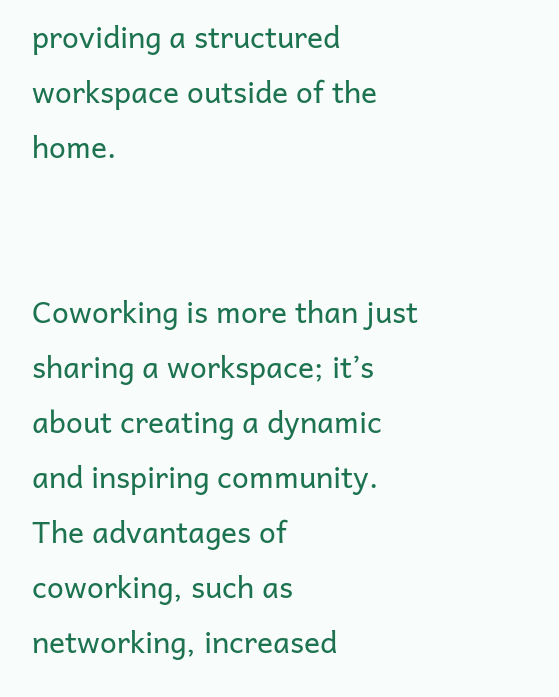providing a structured workspace outside of the home.


Coworking is more than just sharing a workspace; it’s about creating a dynamic and inspiring community. The advantages of coworking, such as networking, increased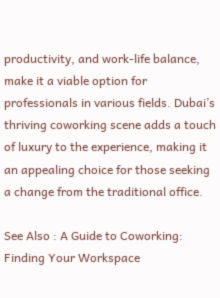productivity, and work-life balance, make it a viable option for professionals in various fields. Dubai’s thriving coworking scene adds a touch of luxury to the experience, making it an appealing choice for those seeking a change from the traditional office.

See Also : A Guide to Coworking: Finding Your Workspace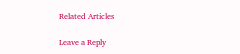Related Articles

Leave a Reply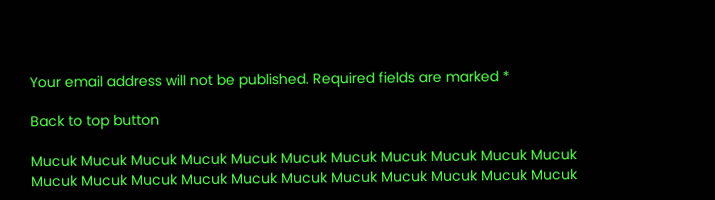Your email address will not be published. Required fields are marked *

Back to top button

Mucuk Mucuk Mucuk Mucuk Mucuk Mucuk Mucuk Mucuk Mucuk Mucuk Mucuk Mucuk Mucuk Mucuk Mucuk Mucuk Mucuk Mucuk Mucuk Mucuk Mucuk Mucuk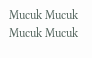Mucuk Mucuk Mucuk Mucuk